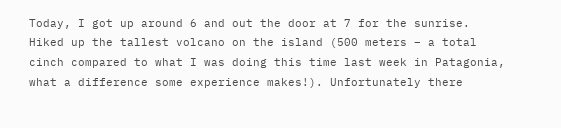Today, I got up around 6 and out the door at 7 for the sunrise. Hiked up the tallest volcano on the island (500 meters – a total cinch compared to what I was doing this time last week in Patagonia, what a difference some experience makes!). Unfortunately there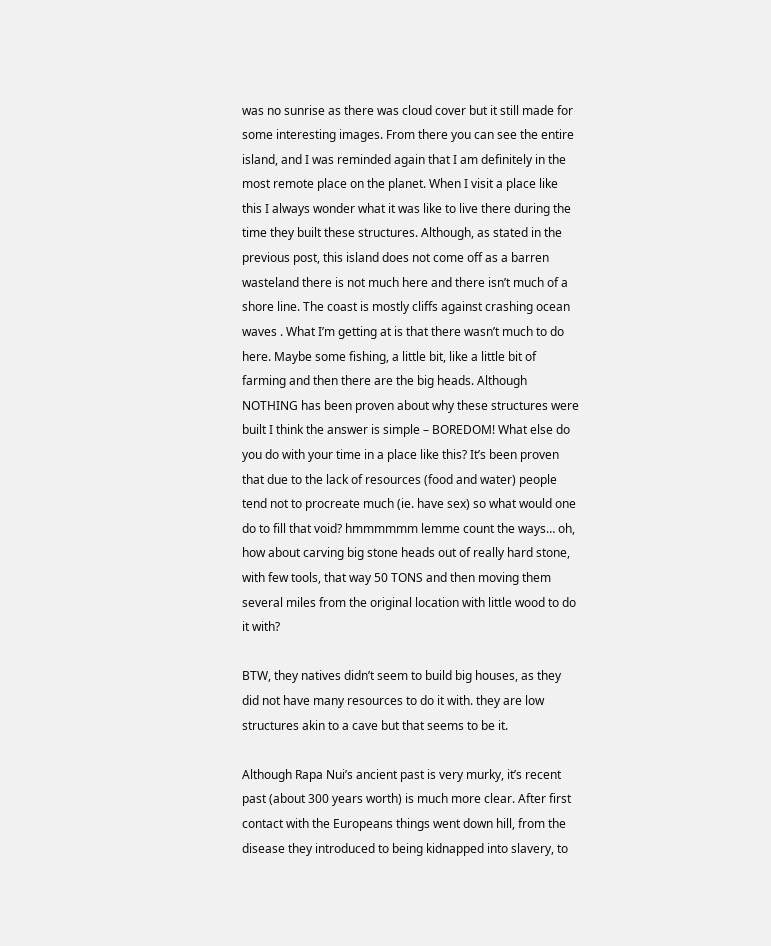was no sunrise as there was cloud cover but it still made for some interesting images. From there you can see the entire island, and I was reminded again that I am definitely in the most remote place on the planet. When I visit a place like this I always wonder what it was like to live there during the time they built these structures. Although, as stated in the previous post, this island does not come off as a barren wasteland there is not much here and there isn’t much of a shore line. The coast is mostly cliffs against crashing ocean waves . What I’m getting at is that there wasn’t much to do here. Maybe some fishing, a little bit, like a little bit of farming and then there are the big heads. Although NOTHING has been proven about why these structures were built I think the answer is simple – BOREDOM! What else do you do with your time in a place like this? It’s been proven that due to the lack of resources (food and water) people tend not to procreate much (ie. have sex) so what would one do to fill that void? hmmmmmm lemme count the ways… oh, how about carving big stone heads out of really hard stone, with few tools, that way 50 TONS and then moving them several miles from the original location with little wood to do it with?

BTW, they natives didn’t seem to build big houses, as they did not have many resources to do it with. they are low structures akin to a cave but that seems to be it.

Although Rapa Nui’s ancient past is very murky, it’s recent past (about 300 years worth) is much more clear. After first contact with the Europeans things went down hill, from the disease they introduced to being kidnapped into slavery, to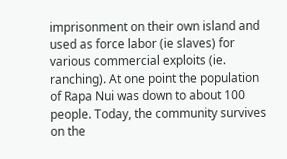imprisonment on their own island and used as force labor (ie slaves) for various commercial exploits (ie. ranching). At one point the population of Rapa Nui was down to about 100 people. Today, the community survives on the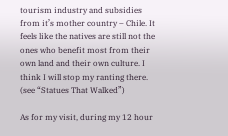tourism industry and subsidies from it’s mother country – Chile. It feels like the natives are still not the ones who benefit most from their own land and their own culture. I think I will stop my ranting there. (see “Statues That Walked”)

As for my visit, during my 12 hour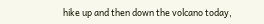hike up and then down the volcano today,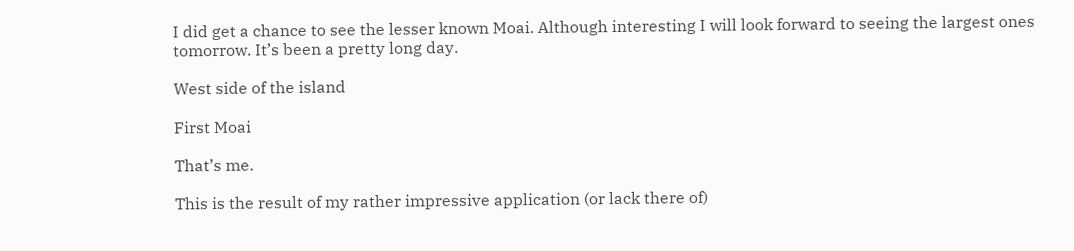I did get a chance to see the lesser known Moai. Although interesting I will look forward to seeing the largest ones tomorrow. It’s been a pretty long day.

West side of the island

First Moai

That’s me.

This is the result of my rather impressive application (or lack there of)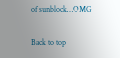of sunblock…OMG

Back to top